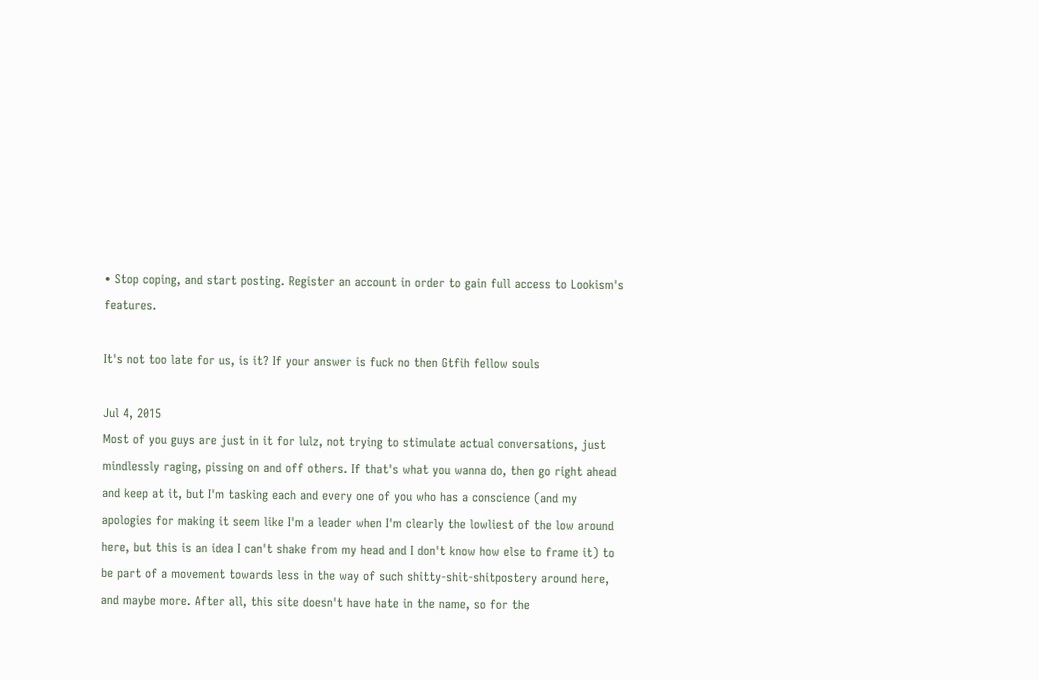• Stop coping, and start posting. Register an account in order to gain full access to Lookism's features.

It's not too late for us, is it? If your answer is fuck no then Gtfih fellow souls

Jul 4, 2015
Most of you guys are just in it for lulz, not trying to stimulate actual conversations, just mindlessly raging, pissing on and off others. If that's what you wanna do, then go right ahead and keep at it, but I'm tasking each and every one of you who has a conscience (and my apologies for making it seem like I'm a leader when I'm clearly the lowliest of the low around here, but this is an idea I can't shake from my head and I don't know how else to frame it) to be part of a movement towards less in the way of such shitty-shit-shitpostery around here, and maybe more. After all, this site doesn't have hate in the name, so for the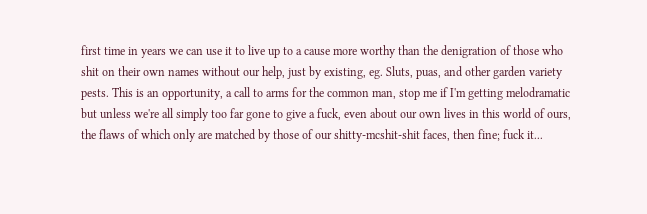first time in years we can use it to live up to a cause more worthy than the denigration of those who shit on their own names without our help, just by existing, eg. Sluts, puas, and other garden variety pests. This is an opportunity, a call to arms for the common man, stop me if I'm getting melodramatic but unless we're all simply too far gone to give a fuck, even about our own lives in this world of ours, the flaws of which only are matched by those of our shitty-mcshit-shit faces, then fine; fuck it...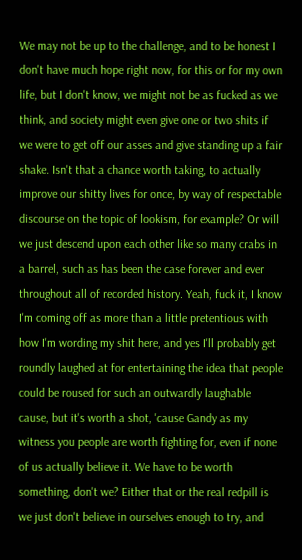We may not be up to the challenge, and to be honest I don't have much hope right now, for this or for my own life, but I don't know, we might not be as fucked as we think, and society might even give one or two shits if we were to get off our asses and give standing up a fair shake. Isn't that a chance worth taking, to actually improve our shitty lives for once, by way of respectable discourse on the topic of lookism, for example? Or will we just descend upon each other like so many crabs in a barrel, such as has been the case forever and ever throughout all of recorded history. Yeah, fuck it, I know I'm coming off as more than a little pretentious with how I'm wording my shit here, and yes I'll probably get roundly laughed at for entertaining the idea that people could be roused for such an outwardly laughable cause, but it's worth a shot, 'cause Gandy as my witness you people are worth fighting for, even if none of us actually believe it. We have to be worth something, don't we? Either that or the real redpill is we just don't believe in ourselves enough to try, and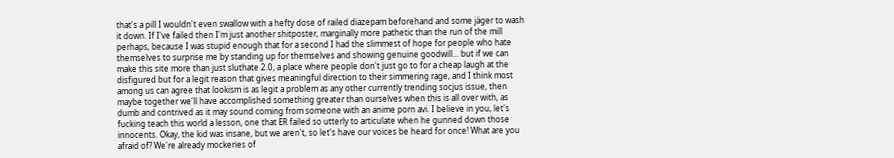that's a pill I wouldn't even swallow with a hefty dose of railed diazepam beforehand and some jäger to wash it down. If I've failed then I'm just another shitposter, marginally more pathetic than the run of the mill perhaps, because I was stupid enough that for a second I had the slimmest of hope for people who hate themselves to surprise me by standing up for themselves and showing genuine goodwill... but if we can make this site more than just sluthate 2.0, a place where people don't just go to for a cheap laugh at the disfigured but for a legit reason that gives meaningful direction to their simmering rage, and I think most among us can agree that lookism is as legit a problem as any other currently trending socjus issue, then maybe together we'll have accomplished something greater than ourselves when this is all over with, as dumb and contrived as it may sound coming from someone with an anime porn avi. I believe in you, let's fucking teach this world a lesson, one that ER failed so utterly to articulate when he gunned down those innocents. Okay, the kid was insane, but we aren't, so let's have our voices be heard for once! What are you afraid of? We're already mockeries of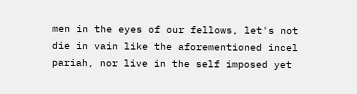men in the eyes of our fellows, let's not die in vain like the aforementioned incel pariah, nor live in the self imposed yet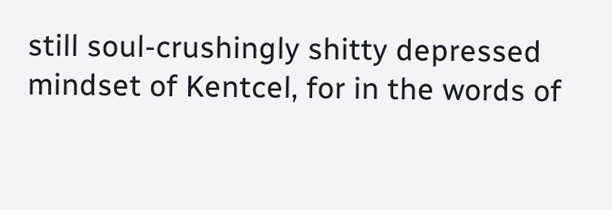still soul-crushingly shitty depressed mindset of Kentcel, for in the words of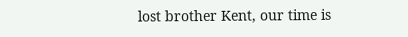lost brother Kent, our time is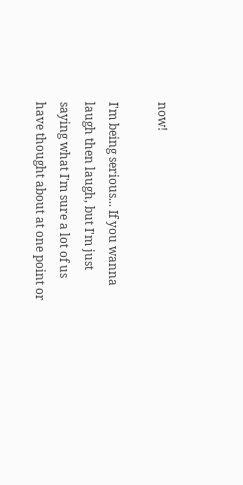now!

I'm being serious... If you wanna laugh then laugh, but I'm just saying what I'm sure a lot of us have thought about at one point or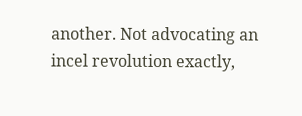another. Not advocating an incel revolution exactly,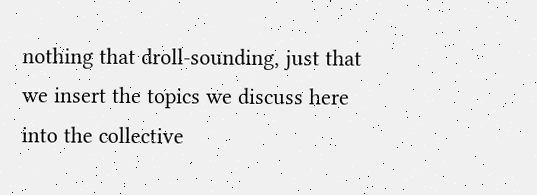nothing that droll-sounding, just that we insert the topics we discuss here into the collective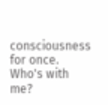consciousness for once. Who's with me?